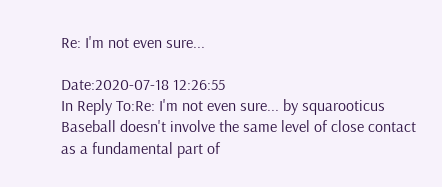Re: I'm not even sure...

Date:2020-07-18 12:26:55
In Reply To:Re: I'm not even sure... by squarooticus
Baseball doesn't involve the same level of close contact as a fundamental part of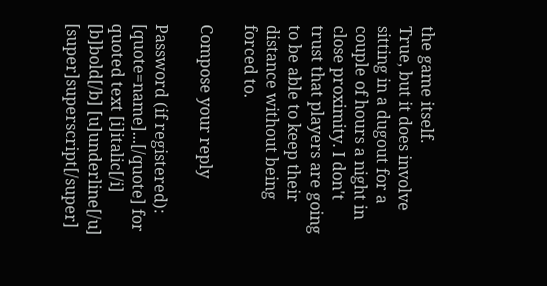the game itself.
True, but it does involve sitting in a dugout for a couple of hours a night in close proximity. I don't trust that players are going to be able to keep their distance without being forced to.

Compose your reply

Password (if registered):
[quote=name]...[/quote] for quoted text [i]italic[/i] [b]bold[/b] [u]underline[/u] [super]superscript[/super]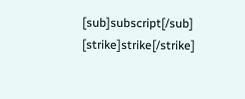[sub]subscript[/sub] [strike]strike[/strike]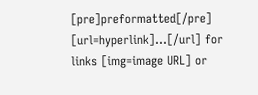[pre]preformatted[/pre] [url=hyperlink]...[/url] for links [img=image URL] or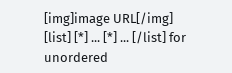[img]image URL[/img] [list] [*] ... [*] ... [/list] for unordered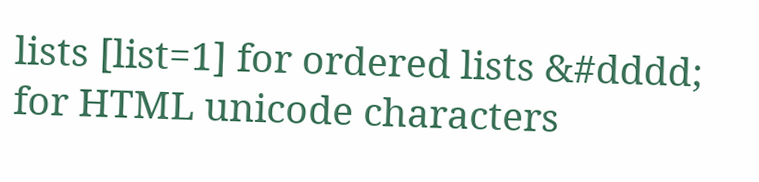lists [list=1] for ordered lists &#dddd; for HTML unicode characters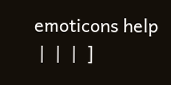emoticons help
 |  |  |  ]